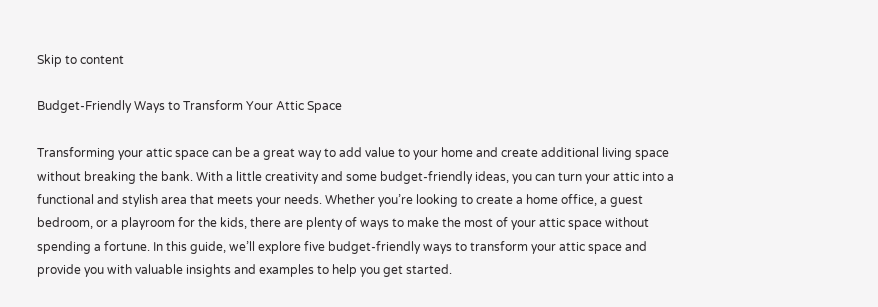Skip to content

Budget-Friendly Ways to Transform Your Attic Space

Transforming your attic space can be a great way to add value to your home and create additional living space without breaking the bank. With a little creativity and some budget-friendly ideas, you can turn your attic into a functional and stylish area that meets your needs. Whether you’re looking to create a home office, a guest bedroom, or a playroom for the kids, there are plenty of ways to make the most of your attic space without spending a fortune. In this guide, we’ll explore five budget-friendly ways to transform your attic space and provide you with valuable insights and examples to help you get started.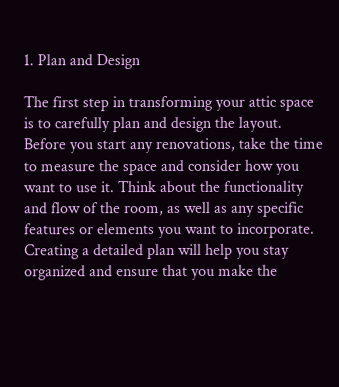1. Plan and Design

The first step in transforming your attic space is to carefully plan and design the layout. Before you start any renovations, take the time to measure the space and consider how you want to use it. Think about the functionality and flow of the room, as well as any specific features or elements you want to incorporate. Creating a detailed plan will help you stay organized and ensure that you make the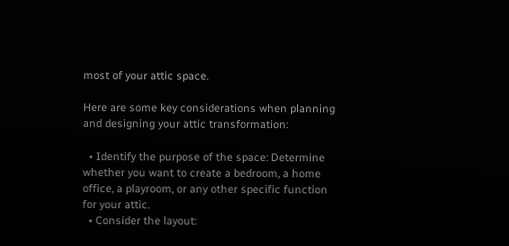most of your attic space.

Here are some key considerations when planning and designing your attic transformation:

  • Identify the purpose of the space: Determine whether you want to create a bedroom, a home office, a playroom, or any other specific function for your attic.
  • Consider the layout: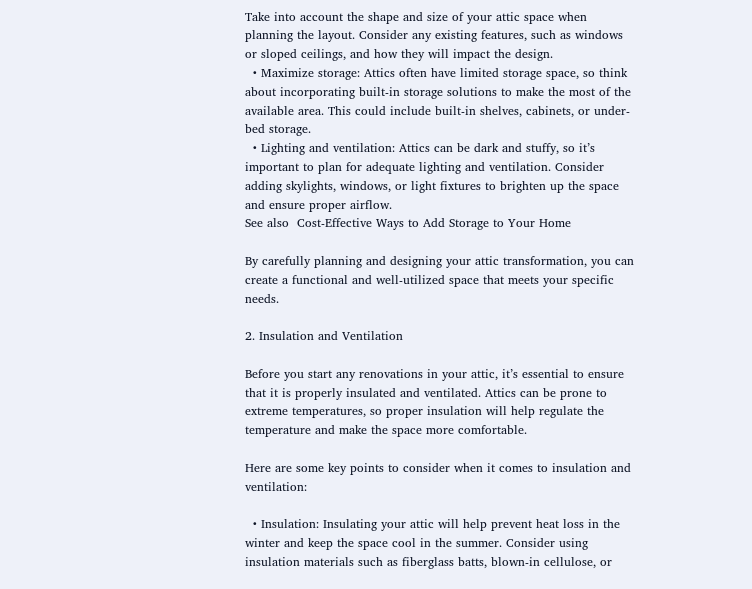Take into account the shape and size of your attic space when planning the layout. Consider any existing features, such as windows or sloped ceilings, and how they will impact the design.
  • Maximize storage: Attics often have limited storage space, so think about incorporating built-in storage solutions to make the most of the available area. This could include built-in shelves, cabinets, or under-bed storage.
  • Lighting and ventilation: Attics can be dark and stuffy, so it’s important to plan for adequate lighting and ventilation. Consider adding skylights, windows, or light fixtures to brighten up the space and ensure proper airflow.
See also  Cost-Effective Ways to Add Storage to Your Home

By carefully planning and designing your attic transformation, you can create a functional and well-utilized space that meets your specific needs.

2. Insulation and Ventilation

Before you start any renovations in your attic, it’s essential to ensure that it is properly insulated and ventilated. Attics can be prone to extreme temperatures, so proper insulation will help regulate the temperature and make the space more comfortable.

Here are some key points to consider when it comes to insulation and ventilation:

  • Insulation: Insulating your attic will help prevent heat loss in the winter and keep the space cool in the summer. Consider using insulation materials such as fiberglass batts, blown-in cellulose, or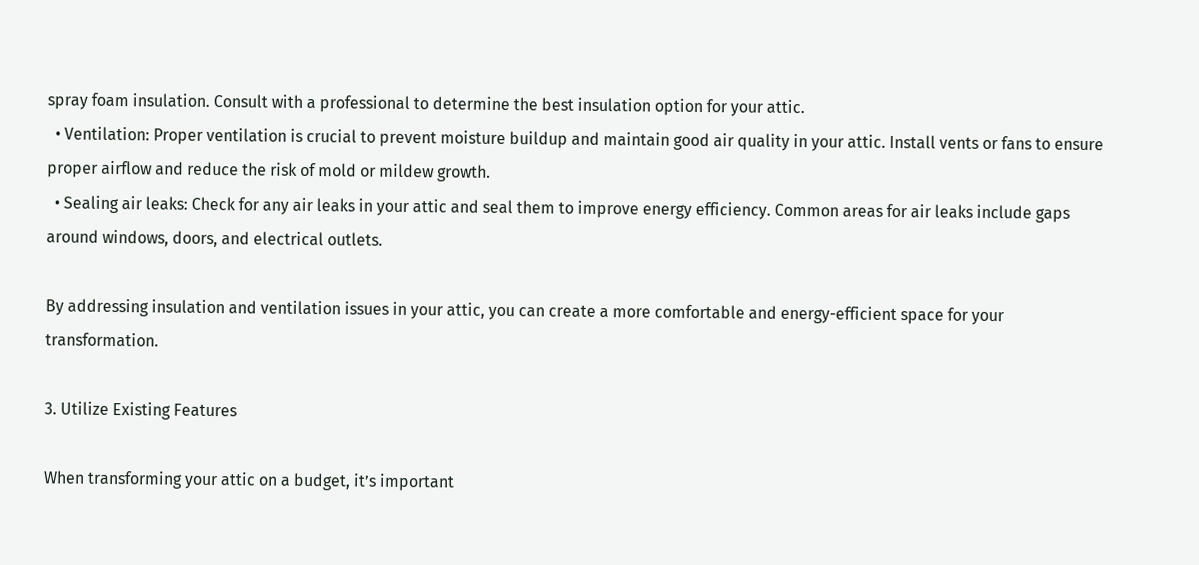spray foam insulation. Consult with a professional to determine the best insulation option for your attic.
  • Ventilation: Proper ventilation is crucial to prevent moisture buildup and maintain good air quality in your attic. Install vents or fans to ensure proper airflow and reduce the risk of mold or mildew growth.
  • Sealing air leaks: Check for any air leaks in your attic and seal them to improve energy efficiency. Common areas for air leaks include gaps around windows, doors, and electrical outlets.

By addressing insulation and ventilation issues in your attic, you can create a more comfortable and energy-efficient space for your transformation.

3. Utilize Existing Features

When transforming your attic on a budget, it’s important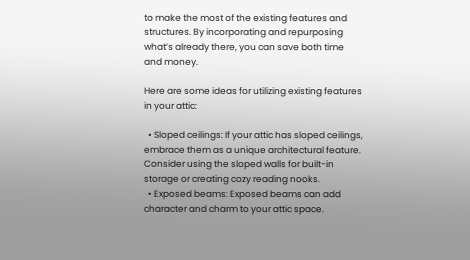to make the most of the existing features and structures. By incorporating and repurposing what’s already there, you can save both time and money.

Here are some ideas for utilizing existing features in your attic:

  • Sloped ceilings: If your attic has sloped ceilings, embrace them as a unique architectural feature. Consider using the sloped walls for built-in storage or creating cozy reading nooks.
  • Exposed beams: Exposed beams can add character and charm to your attic space.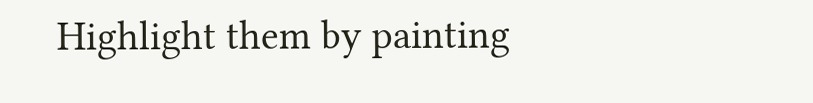Highlight them by painting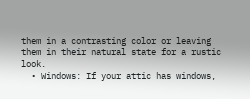them in a contrasting color or leaving them in their natural state for a rustic look.
  • Windows: If your attic has windows,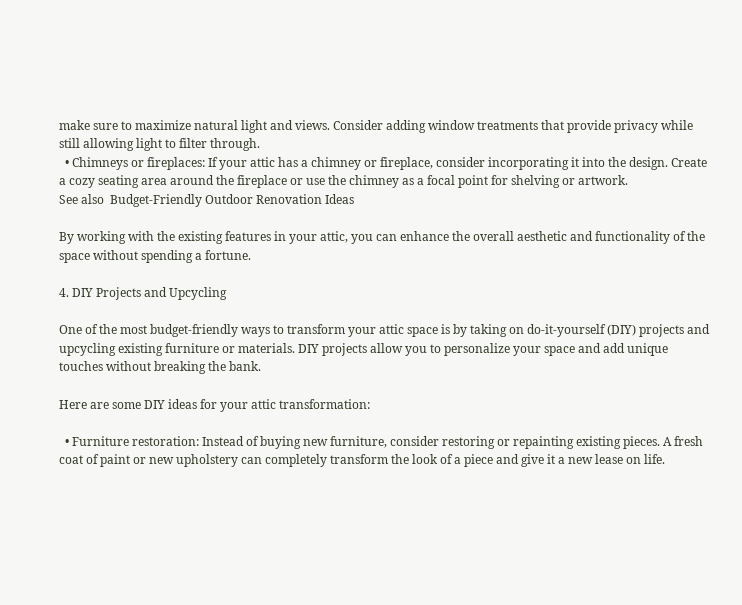make sure to maximize natural light and views. Consider adding window treatments that provide privacy while still allowing light to filter through.
  • Chimneys or fireplaces: If your attic has a chimney or fireplace, consider incorporating it into the design. Create a cozy seating area around the fireplace or use the chimney as a focal point for shelving or artwork.
See also  Budget-Friendly Outdoor Renovation Ideas

By working with the existing features in your attic, you can enhance the overall aesthetic and functionality of the space without spending a fortune.

4. DIY Projects and Upcycling

One of the most budget-friendly ways to transform your attic space is by taking on do-it-yourself (DIY) projects and upcycling existing furniture or materials. DIY projects allow you to personalize your space and add unique touches without breaking the bank.

Here are some DIY ideas for your attic transformation:

  • Furniture restoration: Instead of buying new furniture, consider restoring or repainting existing pieces. A fresh coat of paint or new upholstery can completely transform the look of a piece and give it a new lease on life.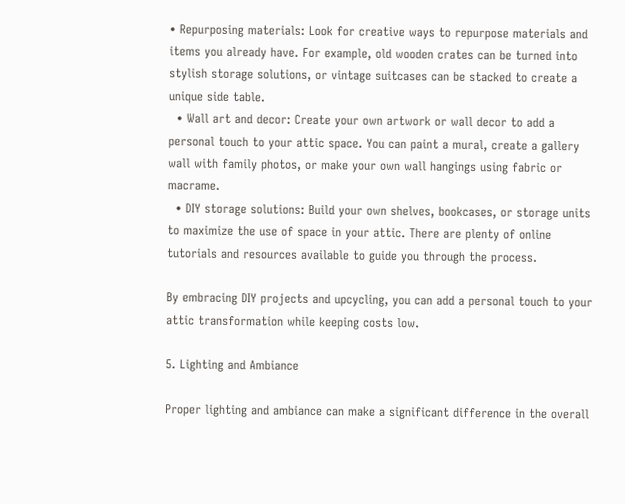• Repurposing materials: Look for creative ways to repurpose materials and items you already have. For example, old wooden crates can be turned into stylish storage solutions, or vintage suitcases can be stacked to create a unique side table.
  • Wall art and decor: Create your own artwork or wall decor to add a personal touch to your attic space. You can paint a mural, create a gallery wall with family photos, or make your own wall hangings using fabric or macrame.
  • DIY storage solutions: Build your own shelves, bookcases, or storage units to maximize the use of space in your attic. There are plenty of online tutorials and resources available to guide you through the process.

By embracing DIY projects and upcycling, you can add a personal touch to your attic transformation while keeping costs low.

5. Lighting and Ambiance

Proper lighting and ambiance can make a significant difference in the overall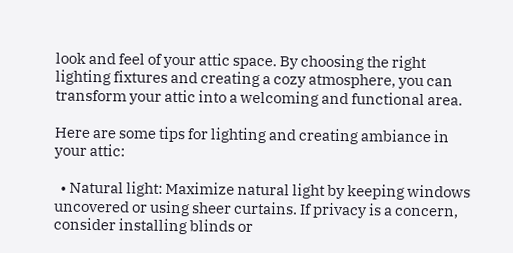look and feel of your attic space. By choosing the right lighting fixtures and creating a cozy atmosphere, you can transform your attic into a welcoming and functional area.

Here are some tips for lighting and creating ambiance in your attic:

  • Natural light: Maximize natural light by keeping windows uncovered or using sheer curtains. If privacy is a concern, consider installing blinds or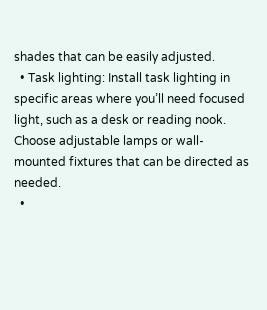shades that can be easily adjusted.
  • Task lighting: Install task lighting in specific areas where you’ll need focused light, such as a desk or reading nook. Choose adjustable lamps or wall-mounted fixtures that can be directed as needed.
  •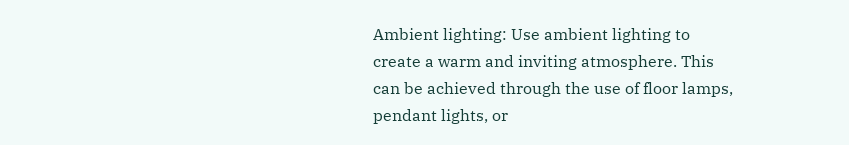Ambient lighting: Use ambient lighting to create a warm and inviting atmosphere. This can be achieved through the use of floor lamps, pendant lights, or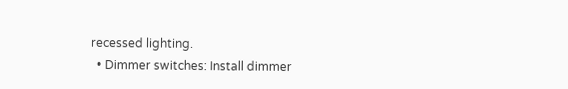recessed lighting.
  • Dimmer switches: Install dimmer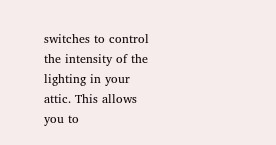switches to control the intensity of the lighting in your attic. This allows you to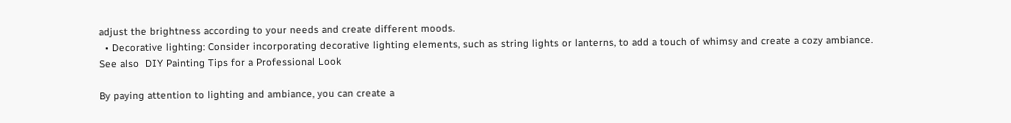adjust the brightness according to your needs and create different moods.
  • Decorative lighting: Consider incorporating decorative lighting elements, such as string lights or lanterns, to add a touch of whimsy and create a cozy ambiance.
See also  DIY Painting Tips for a Professional Look

By paying attention to lighting and ambiance, you can create a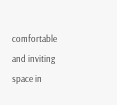comfortable and inviting space in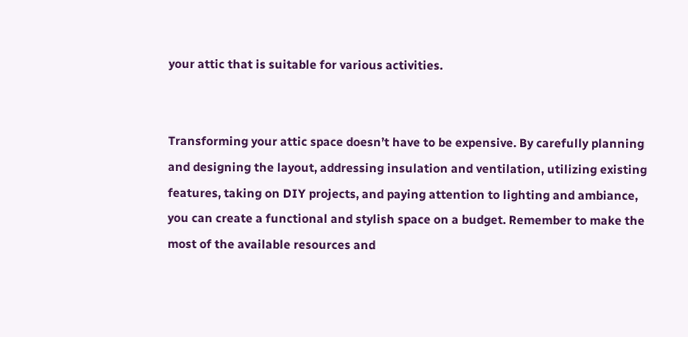your attic that is suitable for various activities.


Transforming your attic space doesn’t have to be expensive. By carefully planning and designing the layout, addressing insulation and ventilation, utilizing existing features, taking on DIY projects, and paying attention to lighting and ambiance, you can create a functional and stylish space on a budget. Remember to make the most of the available resources and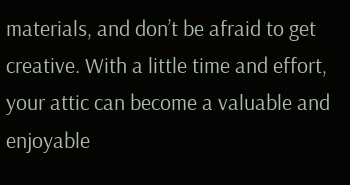materials, and don’t be afraid to get creative. With a little time and effort, your attic can become a valuable and enjoyable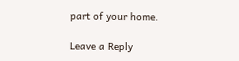part of your home.

Leave a Reply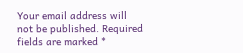Your email address will not be published. Required fields are marked *